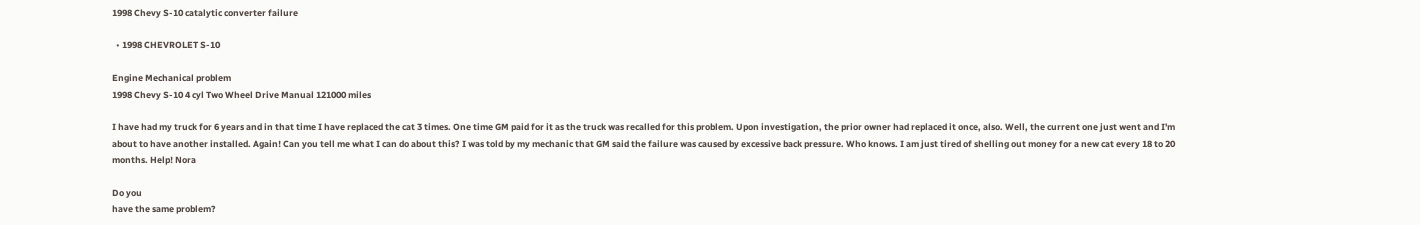1998 Chevy S-10 catalytic converter failure

  • 1998 CHEVROLET S-10

Engine Mechanical problem
1998 Chevy S-10 4 cyl Two Wheel Drive Manual 121000 miles

I have had my truck for 6 years and in that time I have replaced the cat 3 times. One time GM paid for it as the truck was recalled for this problem. Upon investigation, the prior owner had replaced it once, also. Well, the current one just went and I'm about to have another installed. Again! Can you tell me what I can do about this? I was told by my mechanic that GM said the failure was caused by excessive back pressure. Who knows. I am just tired of shelling out money for a new cat every 18 to 20 months. Help! Nora

Do you
have the same problem?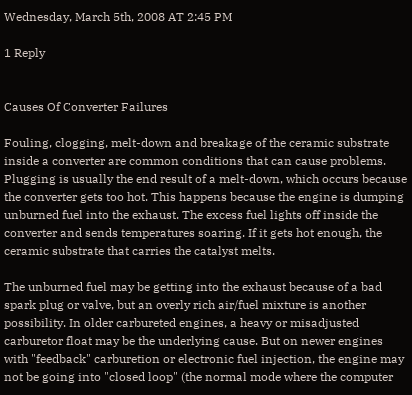Wednesday, March 5th, 2008 AT 2:45 PM

1 Reply


Causes Of Converter Failures

Fouling, clogging, melt-down and breakage of the ceramic substrate inside a converter are common conditions that can cause problems. Plugging is usually the end result of a melt-down, which occurs because the converter gets too hot. This happens because the engine is dumping unburned fuel into the exhaust. The excess fuel lights off inside the converter and sends temperatures soaring. If it gets hot enough, the ceramic substrate that carries the catalyst melts.

The unburned fuel may be getting into the exhaust because of a bad spark plug or valve, but an overly rich air/fuel mixture is another possibility. In older carbureted engines, a heavy or misadjusted carburetor float may be the underlying cause. But on newer engines with "feedback" carburetion or electronic fuel injection, the engine may not be going into "closed loop" (the normal mode where the computer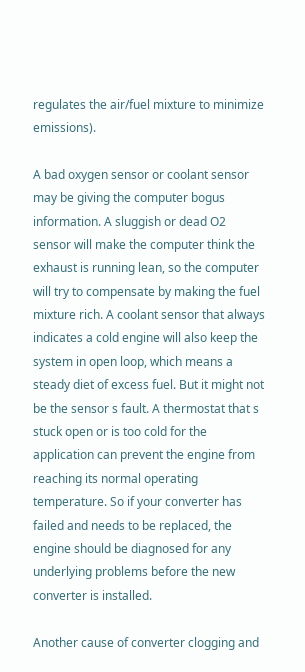regulates the air/fuel mixture to minimize emissions).

A bad oxygen sensor or coolant sensor may be giving the computer bogus information. A sluggish or dead O2 sensor will make the computer think the exhaust is running lean, so the computer will try to compensate by making the fuel mixture rich. A coolant sensor that always indicates a cold engine will also keep the system in open loop, which means a steady diet of excess fuel. But it might not be the sensor s fault. A thermostat that s stuck open or is too cold for the application can prevent the engine from reaching its normal operating temperature. So if your converter has failed and needs to be replaced, the engine should be diagnosed for any underlying problems before the new converter is installed.

Another cause of converter clogging and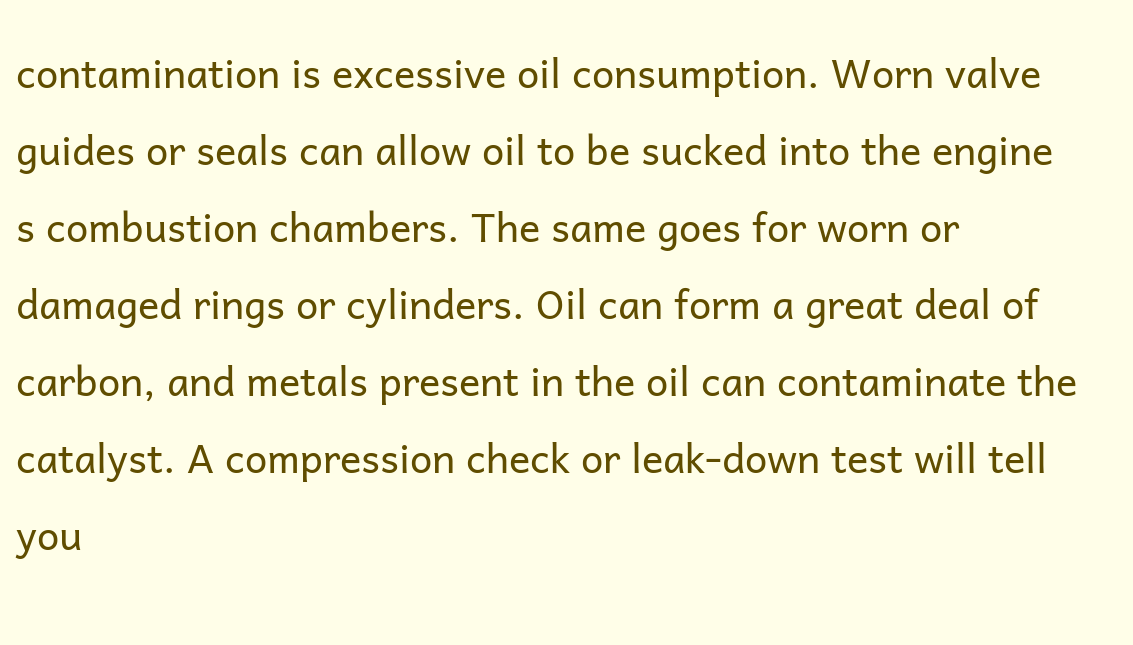contamination is excessive oil consumption. Worn valve guides or seals can allow oil to be sucked into the engine s combustion chambers. The same goes for worn or damaged rings or cylinders. Oil can form a great deal of carbon, and metals present in the oil can contaminate the catalyst. A compression check or leak-down test will tell you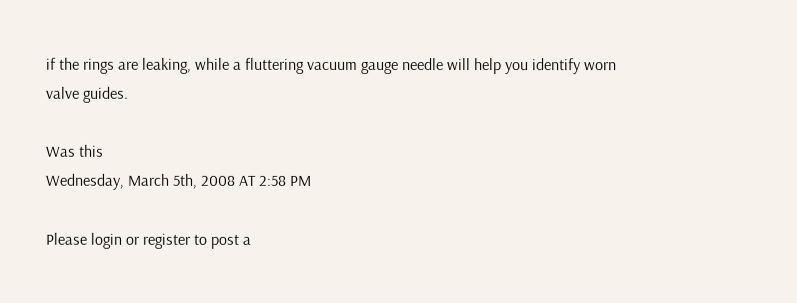if the rings are leaking, while a fluttering vacuum gauge needle will help you identify worn valve guides.

Was this
Wednesday, March 5th, 2008 AT 2:58 PM

Please login or register to post a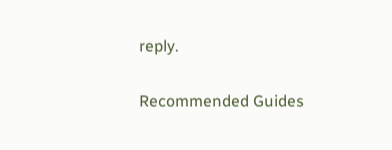reply.

Recommended Guides